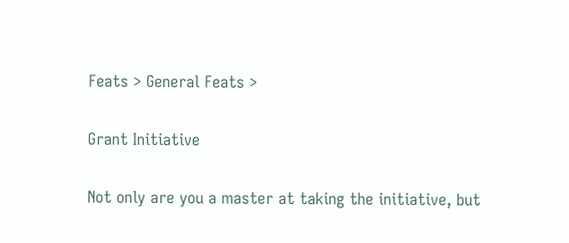Feats > General Feats >

Grant Initiative

Not only are you a master at taking the initiative, but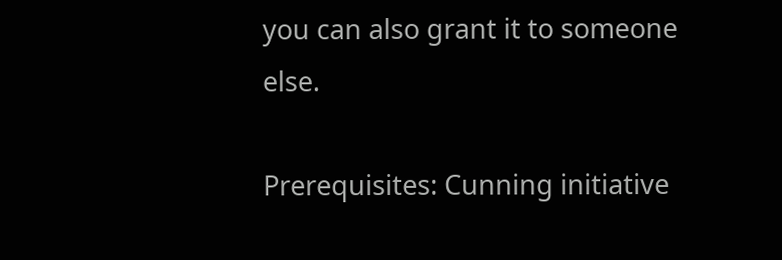you can also grant it to someone else.

Prerequisites: Cunning initiative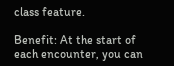class feature.

Benefit: At the start of each encounter, you can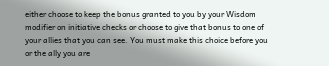either choose to keep the bonus granted to you by your Wisdom modifier on initiative checks or choose to give that bonus to one of your allies that you can see. You must make this choice before you or the ally you are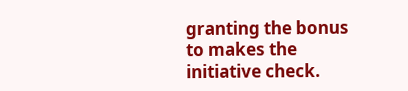granting the bonus to makes the initiative check.